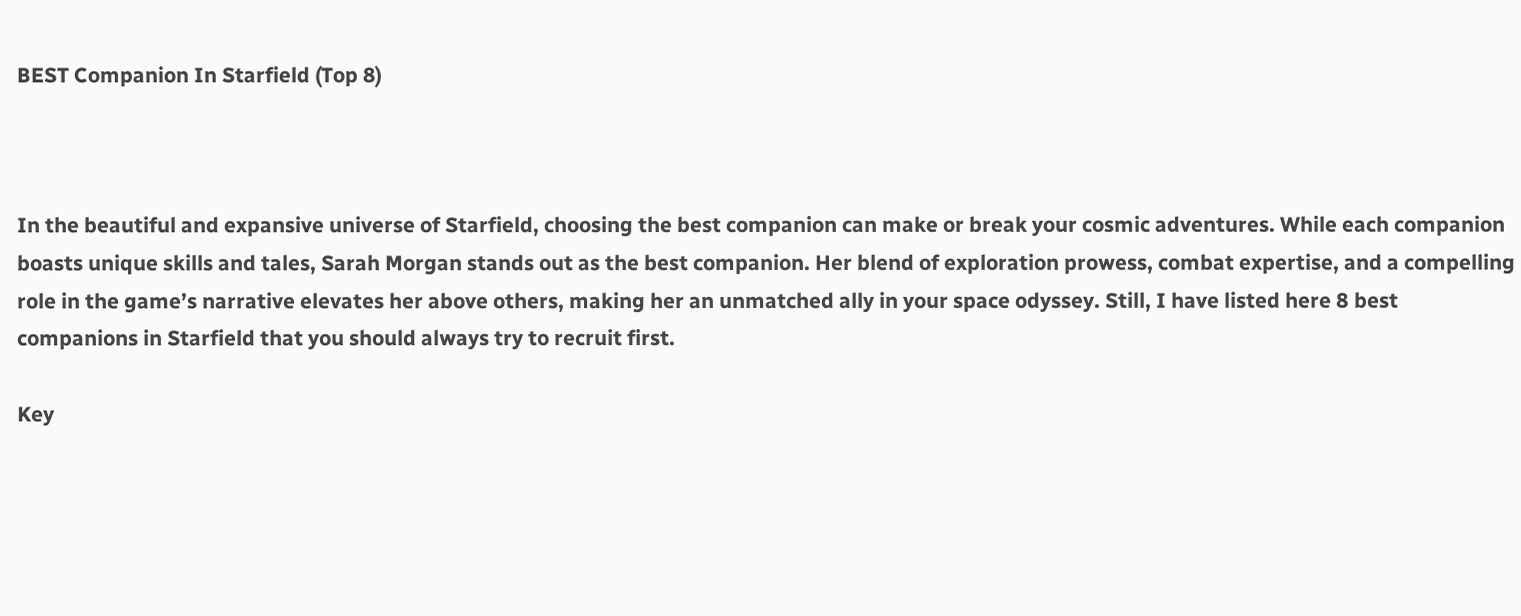BEST Companion In Starfield (Top 8)



In the beautiful and expansive universe of Starfield, choosing the best companion can make or break your cosmic adventures. While each companion boasts unique skills and tales, Sarah Morgan stands out as the best companion. Her blend of exploration prowess, combat expertise, and a compelling role in the game’s narrative elevates her above others, making her an unmatched ally in your space odyssey. Still, I have listed here 8 best companions in Starfield that you should always try to recruit first.

Key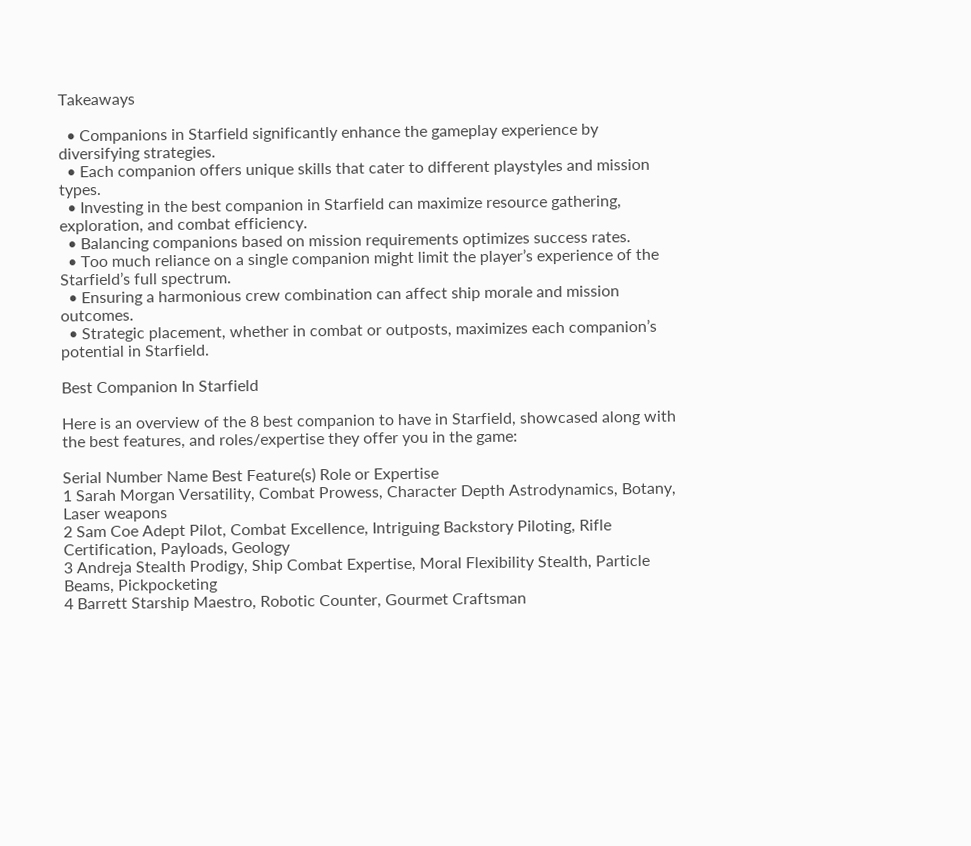Takeaways

  • Companions in Starfield significantly enhance the gameplay experience by diversifying strategies.
  • Each companion offers unique skills that cater to different playstyles and mission types.
  • Investing in the best companion in Starfield can maximize resource gathering, exploration, and combat efficiency.
  • Balancing companions based on mission requirements optimizes success rates.
  • Too much reliance on a single companion might limit the player’s experience of the Starfield’s full spectrum.
  • Ensuring a harmonious crew combination can affect ship morale and mission outcomes.
  • Strategic placement, whether in combat or outposts, maximizes each companion’s potential in Starfield.

Best Companion In Starfield

Here is an overview of the 8 best companion to have in Starfield, showcased along with the best features, and roles/expertise they offer you in the game:

Serial Number Name Best Feature(s) Role or Expertise
1 Sarah Morgan Versatility, Combat Prowess, Character Depth Astrodynamics, Botany, Laser weapons
2 Sam Coe Adept Pilot, Combat Excellence, Intriguing Backstory Piloting, Rifle Certification, Payloads, Geology
3 Andreja Stealth Prodigy, Ship Combat Expertise, Moral Flexibility Stealth, Particle Beams, Pickpocketing
4 Barrett Starship Maestro, Robotic Counter, Gourmet Craftsman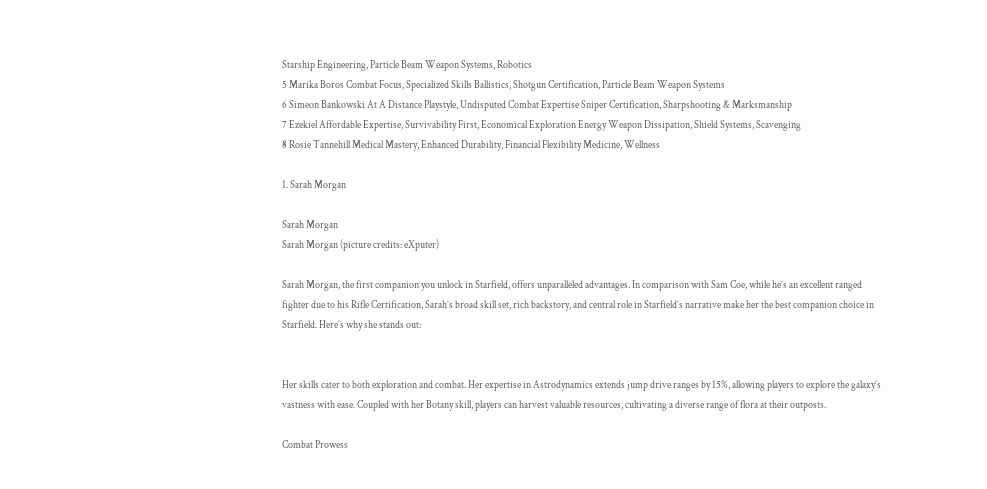Starship Engineering, Particle Beam Weapon Systems, Robotics
5 Marika Boros Combat Focus, Specialized Skills Ballistics, Shotgun Certification, Particle Beam Weapon Systems
6 Simeon Bankowski At A Distance Playstyle, Undisputed Combat Expertise Sniper Certification, Sharpshooting & Marksmanship
7 Ezekiel Affordable Expertise, Survivability First, Economical Exploration Energy Weapon Dissipation, Shield Systems, Scavenging
8 Rosie Tannehill Medical Mastery, Enhanced Durability, Financial Flexibility Medicine, Wellness

1. Sarah Morgan

Sarah Morgan
Sarah Morgan (picture credits: eXputer)

Sarah Morgan, the first companion you unlock in Starfield, offers unparalleled advantages. In comparison with Sam Coe, while he’s an excellent ranged fighter due to his Rifle Certification, Sarah’s broad skill set, rich backstory, and central role in Starfield’s narrative make her the best companion choice in Starfield. Here’s why she stands out:


Her skills cater to both exploration and combat. Her expertise in Astrodynamics extends jump drive ranges by 15%, allowing players to explore the galaxy’s vastness with ease. Coupled with her Botany skill, players can harvest valuable resources, cultivating a diverse range of flora at their outposts.

Combat Prowess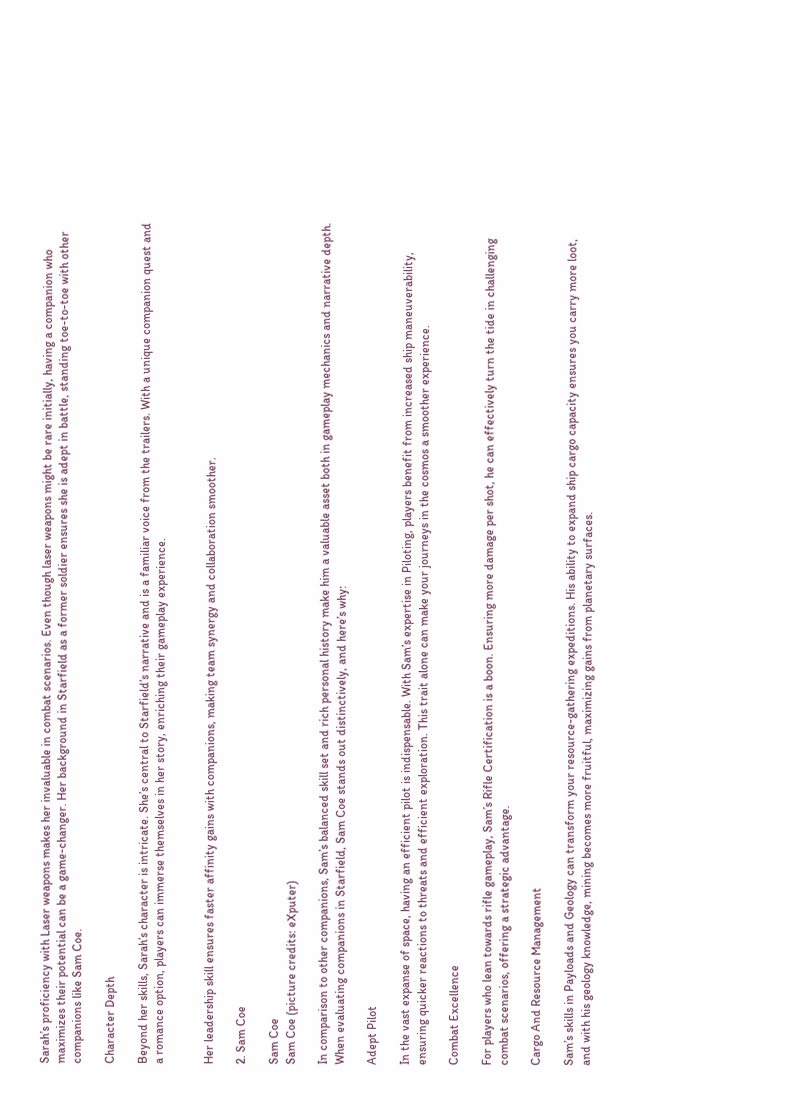Sarah’s proficiency with Laser weapons makes her invaluable in combat scenarios. Even though laser weapons might be rare initially, having a companion who maximizes their potential can be a game-changer. Her background in Starfield as a former soldier ensures she is adept in battle, standing toe-to-toe with other companions like Sam Coe.

Character Depth

Beyond her skills, Sarah’s character is intricate. She’s central to Starfield’s narrative and is a familiar voice from the trailers. With a unique companion quest and a romance option, players can immerse themselves in her story, enriching their gameplay experience.


Her leadership skill ensures faster affinity gains with companions, making team synergy and collaboration smoother.

2. Sam Coe

Sam Coe
Sam Coe (picture credits: eXputer)

In comparison to other companions, Sam’s balanced skill set and rich personal history make him a valuable asset both in gameplay mechanics and narrative depth. When evaluating companions in Starfield, Sam Coe stands out distinctively, and here’s why:

Adept Pilot

In the vast expanse of space, having an efficient pilot is indispensable. With Sam’s expertise in Piloting, players benefit from increased ship maneuverability, ensuring quicker reactions to threats and efficient exploration. This trait alone can make your journeys in the cosmos a smoother experience.

Combat Excellence

For players who lean towards rifle gameplay, Sam’s Rifle Certification is a boon. Ensuring more damage per shot, he can effectively turn the tide in challenging combat scenarios, offering a strategic advantage.

Cargo And Resource Management

Sam’s skills in Payloads and Geology can transform your resource-gathering expeditions. His ability to expand ship cargo capacity ensures you carry more loot, and with his geology knowledge, mining becomes more fruitful, maximizing gains from planetary surfaces.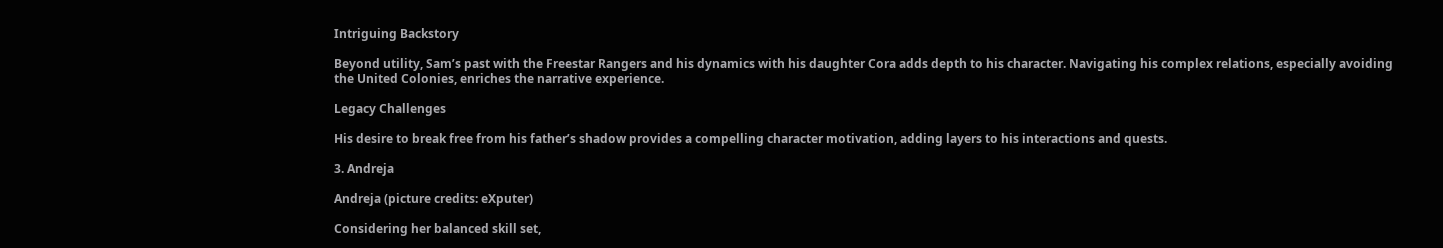Intriguing Backstory

Beyond utility, Sam’s past with the Freestar Rangers and his dynamics with his daughter Cora adds depth to his character. Navigating his complex relations, especially avoiding the United Colonies, enriches the narrative experience.

Legacy Challenges

His desire to break free from his father’s shadow provides a compelling character motivation, adding layers to his interactions and quests.

3. Andreja

Andreja (picture credits: eXputer)

Considering her balanced skill set,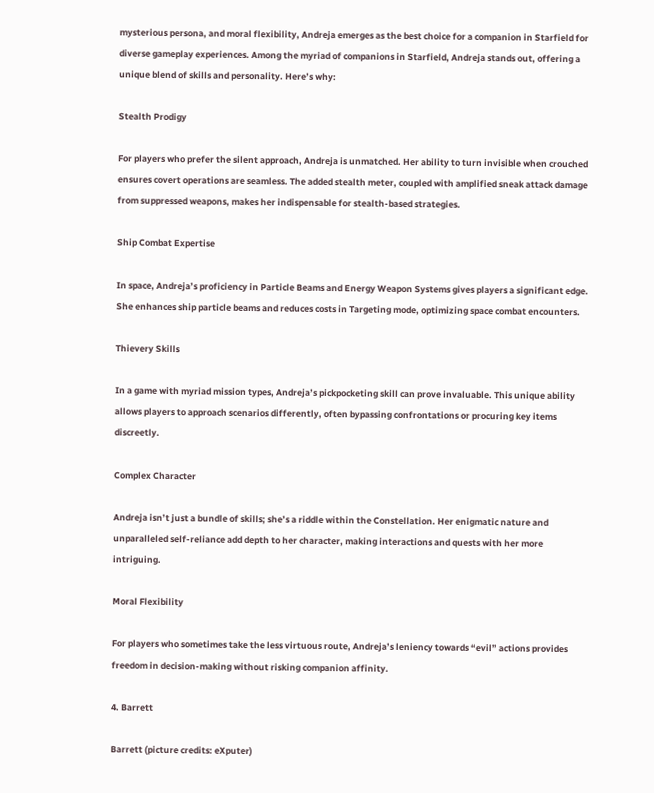mysterious persona, and moral flexibility, Andreja emerges as the best choice for a companion in Starfield for diverse gameplay experiences. Among the myriad of companions in Starfield, Andreja stands out, offering a unique blend of skills and personality. Here’s why:

Stealth Prodigy

For players who prefer the silent approach, Andreja is unmatched. Her ability to turn invisible when crouched ensures covert operations are seamless. The added stealth meter, coupled with amplified sneak attack damage from suppressed weapons, makes her indispensable for stealth-based strategies.

Ship Combat Expertise

In space, Andreja’s proficiency in Particle Beams and Energy Weapon Systems gives players a significant edge. She enhances ship particle beams and reduces costs in Targeting mode, optimizing space combat encounters.

Thievery Skills

In a game with myriad mission types, Andreja’s pickpocketing skill can prove invaluable. This unique ability allows players to approach scenarios differently, often bypassing confrontations or procuring key items discreetly.

Complex Character

Andreja isn’t just a bundle of skills; she’s a riddle within the Constellation. Her enigmatic nature and unparalleled self-reliance add depth to her character, making interactions and quests with her more intriguing.

Moral Flexibility

For players who sometimes take the less virtuous route, Andreja’s leniency towards “evil” actions provides freedom in decision-making without risking companion affinity.

4. Barrett

Barrett (picture credits: eXputer)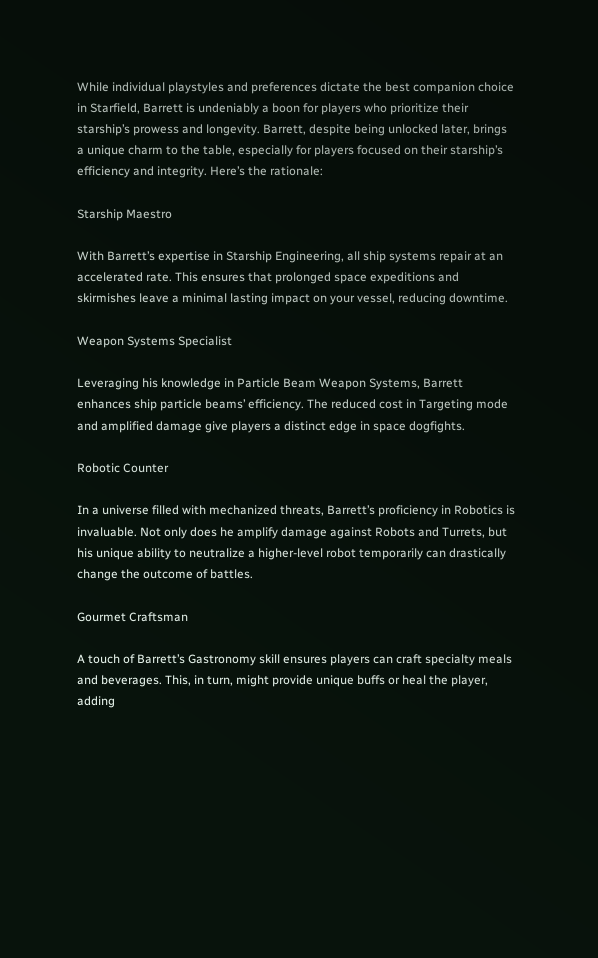While individual playstyles and preferences dictate the best companion choice in Starfield, Barrett is undeniably a boon for players who prioritize their starship’s prowess and longevity. Barrett, despite being unlocked later, brings a unique charm to the table, especially for players focused on their starship’s efficiency and integrity. Here’s the rationale:

Starship Maestro

With Barrett’s expertise in Starship Engineering, all ship systems repair at an accelerated rate. This ensures that prolonged space expeditions and skirmishes leave a minimal lasting impact on your vessel, reducing downtime.

Weapon Systems Specialist

Leveraging his knowledge in Particle Beam Weapon Systems, Barrett enhances ship particle beams’ efficiency. The reduced cost in Targeting mode and amplified damage give players a distinct edge in space dogfights.

Robotic Counter

In a universe filled with mechanized threats, Barrett’s proficiency in Robotics is invaluable. Not only does he amplify damage against Robots and Turrets, but his unique ability to neutralize a higher-level robot temporarily can drastically change the outcome of battles.

Gourmet Craftsman

A touch of Barrett’s Gastronomy skill ensures players can craft specialty meals and beverages. This, in turn, might provide unique buffs or heal the player, adding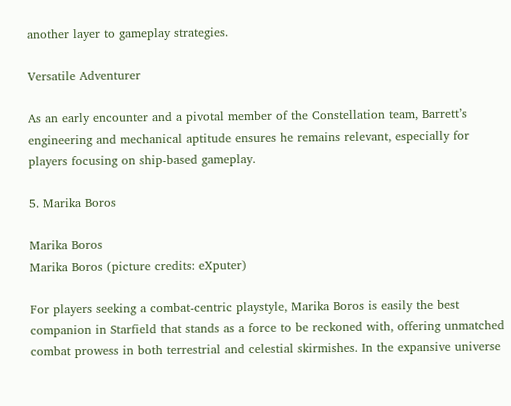another layer to gameplay strategies.

Versatile Adventurer

As an early encounter and a pivotal member of the Constellation team, Barrett’s engineering and mechanical aptitude ensures he remains relevant, especially for players focusing on ship-based gameplay.

5. Marika Boros

Marika Boros
Marika Boros (picture credits: eXputer)

For players seeking a combat-centric playstyle, Marika Boros is easily the best companion in Starfield that stands as a force to be reckoned with, offering unmatched combat prowess in both terrestrial and celestial skirmishes. In the expansive universe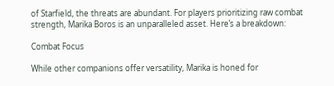of Starfield, the threats are abundant. For players prioritizing raw combat strength, Marika Boros is an unparalleled asset. Here’s a breakdown:

Combat Focus

While other companions offer versatility, Marika is honed for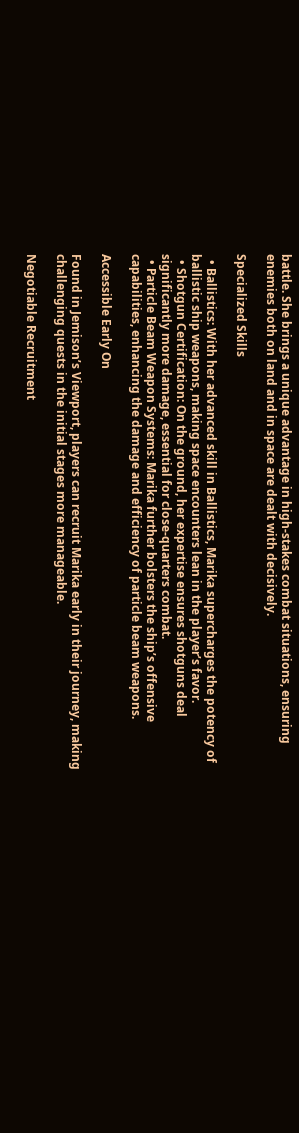battle. She brings a unique advantage in high-stakes combat situations, ensuring enemies both on land and in space are dealt with decisively.

Specialized Skills

  • Ballistics: With her advanced skill in Ballistics, Marika supercharges the potency of ballistic ship weapons, making space encounters lean in the player’s favor.
  • Shotgun Certification: On the ground, her expertise ensures shotguns deal significantly more damage, essential for close-quarters combat.
  • Particle Beam Weapon Systems: Marika further bolsters the ship’s offensive capabilities, enhancing the damage and efficiency of particle beam weapons.

Accessible Early On

Found in Jemison’s Viewport, players can recruit Marika early in their journey, making challenging quests in the initial stages more manageable.

Negotiable Recruitment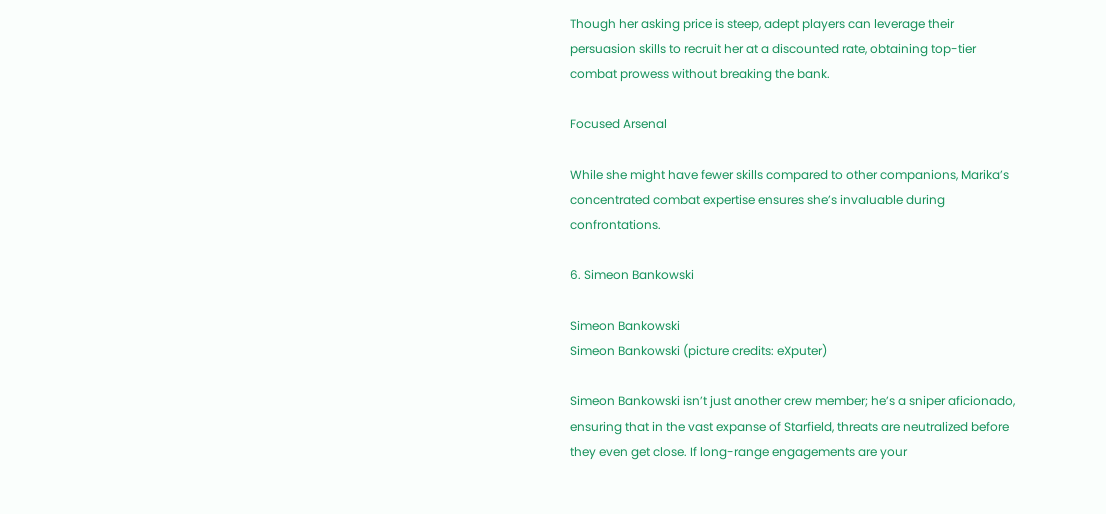Though her asking price is steep, adept players can leverage their persuasion skills to recruit her at a discounted rate, obtaining top-tier combat prowess without breaking the bank.

Focused Arsenal

While she might have fewer skills compared to other companions, Marika’s concentrated combat expertise ensures she’s invaluable during confrontations.

6. Simeon Bankowski

Simeon Bankowski
Simeon Bankowski (picture credits: eXputer)

Simeon Bankowski isn’t just another crew member; he’s a sniper aficionado, ensuring that in the vast expanse of Starfield, threats are neutralized before they even get close. If long-range engagements are your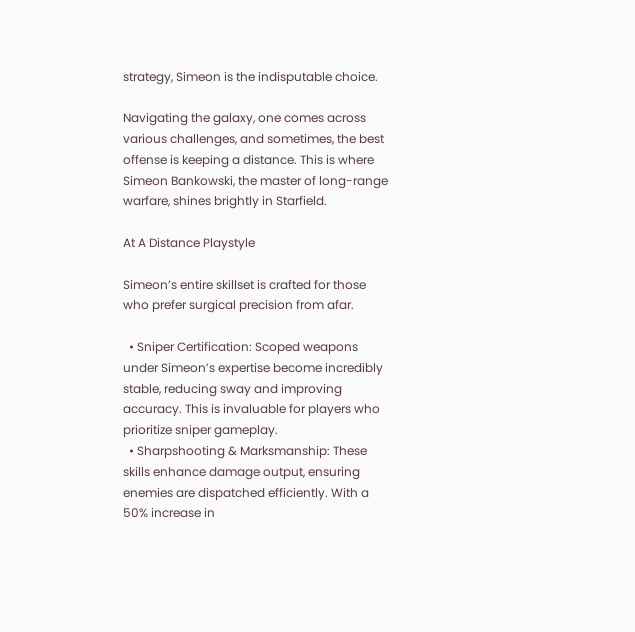strategy, Simeon is the indisputable choice.

Navigating the galaxy, one comes across various challenges, and sometimes, the best offense is keeping a distance. This is where Simeon Bankowski, the master of long-range warfare, shines brightly in Starfield.

At A Distance Playstyle

Simeon’s entire skillset is crafted for those who prefer surgical precision from afar.

  • Sniper Certification: Scoped weapons under Simeon’s expertise become incredibly stable, reducing sway and improving accuracy. This is invaluable for players who prioritize sniper gameplay.
  • Sharpshooting & Marksmanship: These skills enhance damage output, ensuring enemies are dispatched efficiently. With a 50% increase in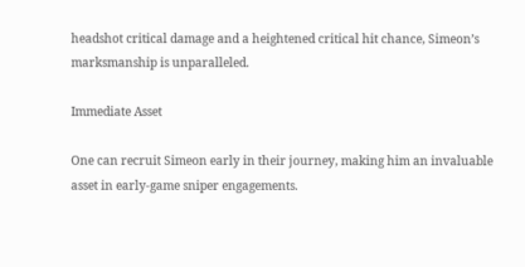headshot critical damage and a heightened critical hit chance, Simeon’s marksmanship is unparalleled.

Immediate Asset

One can recruit Simeon early in their journey, making him an invaluable asset in early-game sniper engagements.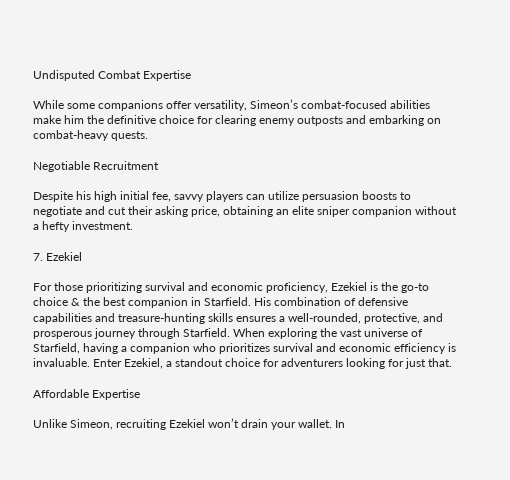Undisputed Combat Expertise

While some companions offer versatility, Simeon’s combat-focused abilities make him the definitive choice for clearing enemy outposts and embarking on combat-heavy quests.

Negotiable Recruitment

Despite his high initial fee, savvy players can utilize persuasion boosts to negotiate and cut their asking price, obtaining an elite sniper companion without a hefty investment.

7. Ezekiel

For those prioritizing survival and economic proficiency, Ezekiel is the go-to choice & the best companion in Starfield. His combination of defensive capabilities and treasure-hunting skills ensures a well-rounded, protective, and prosperous journey through Starfield. When exploring the vast universe of Starfield, having a companion who prioritizes survival and economic efficiency is invaluable. Enter Ezekiel, a standout choice for adventurers looking for just that.

Affordable Expertise

Unlike Simeon, recruiting Ezekiel won’t drain your wallet. In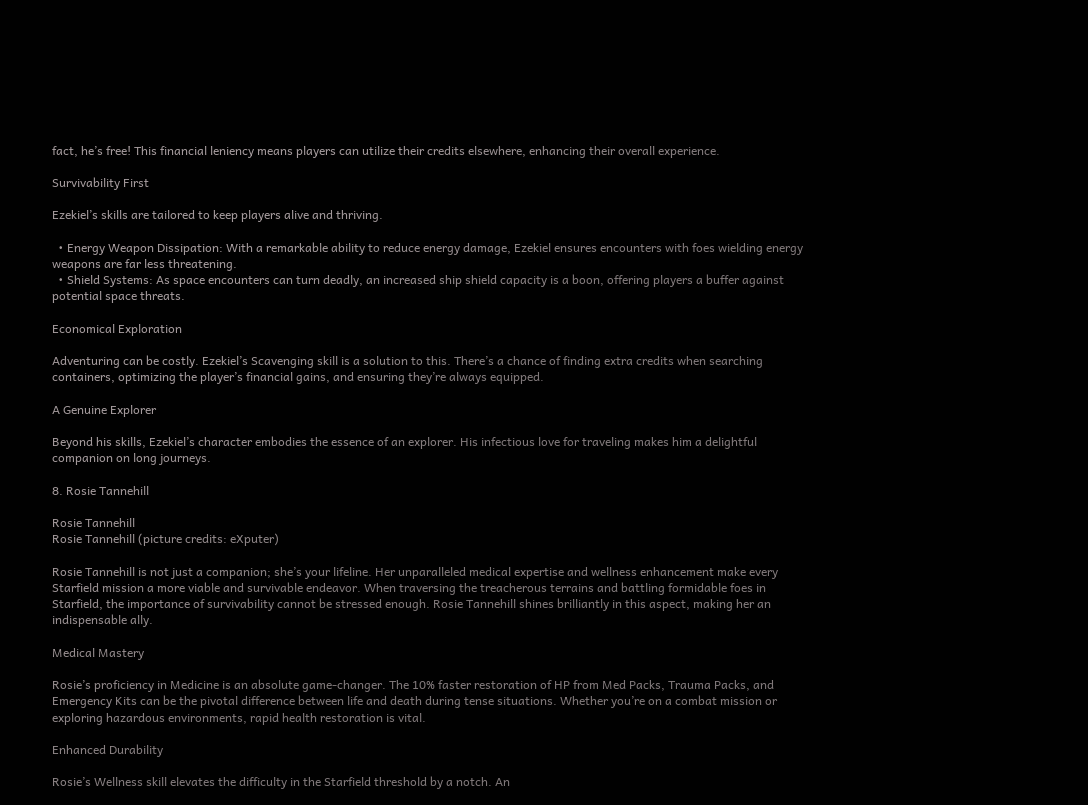fact, he’s free! This financial leniency means players can utilize their credits elsewhere, enhancing their overall experience.

Survivability First

Ezekiel’s skills are tailored to keep players alive and thriving.

  • Energy Weapon Dissipation: With a remarkable ability to reduce energy damage, Ezekiel ensures encounters with foes wielding energy weapons are far less threatening.
  • Shield Systems: As space encounters can turn deadly, an increased ship shield capacity is a boon, offering players a buffer against potential space threats.

Economical Exploration

Adventuring can be costly. Ezekiel’s Scavenging skill is a solution to this. There’s a chance of finding extra credits when searching containers, optimizing the player’s financial gains, and ensuring they’re always equipped.

A Genuine Explorer

Beyond his skills, Ezekiel’s character embodies the essence of an explorer. His infectious love for traveling makes him a delightful companion on long journeys.

8. Rosie Tannehill

Rosie Tannehill
Rosie Tannehill (picture credits: eXputer)

Rosie Tannehill is not just a companion; she’s your lifeline. Her unparalleled medical expertise and wellness enhancement make every Starfield mission a more viable and survivable endeavor. When traversing the treacherous terrains and battling formidable foes in Starfield, the importance of survivability cannot be stressed enough. Rosie Tannehill shines brilliantly in this aspect, making her an indispensable ally.

Medical Mastery

Rosie’s proficiency in Medicine is an absolute game-changer. The 10% faster restoration of HP from Med Packs, Trauma Packs, and Emergency Kits can be the pivotal difference between life and death during tense situations. Whether you’re on a combat mission or exploring hazardous environments, rapid health restoration is vital.

Enhanced Durability

Rosie’s Wellness skill elevates the difficulty in the Starfield threshold by a notch. An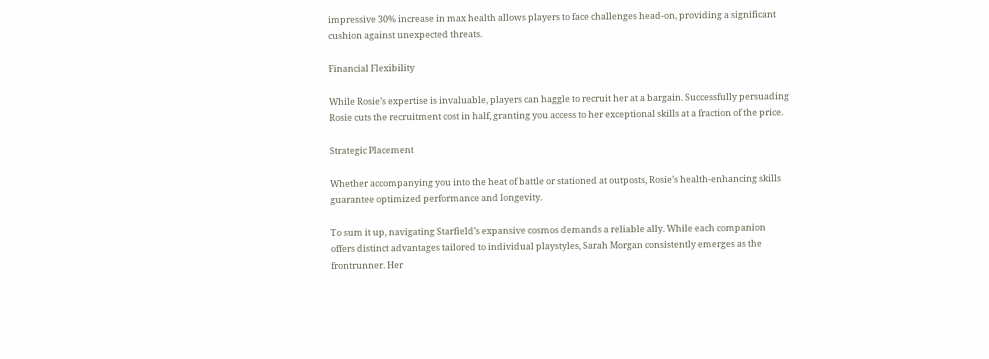impressive 30% increase in max health allows players to face challenges head-on, providing a significant cushion against unexpected threats.

Financial Flexibility

While Rosie’s expertise is invaluable, players can haggle to recruit her at a bargain. Successfully persuading Rosie cuts the recruitment cost in half, granting you access to her exceptional skills at a fraction of the price.

Strategic Placement

Whether accompanying you into the heat of battle or stationed at outposts, Rosie’s health-enhancing skills guarantee optimized performance and longevity.

To sum it up, navigating Starfield’s expansive cosmos demands a reliable ally. While each companion offers distinct advantages tailored to individual playstyles, Sarah Morgan consistently emerges as the frontrunner. Her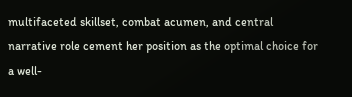multifaceted skillset, combat acumen, and central narrative role cement her position as the optimal choice for a well-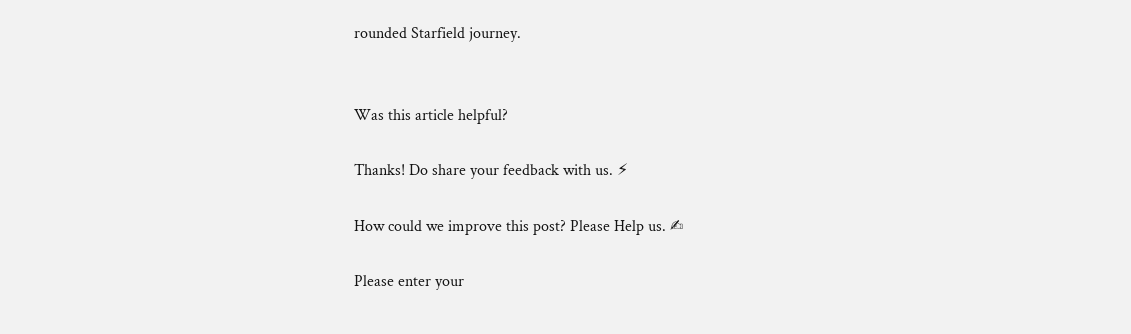rounded Starfield journey.


Was this article helpful?

Thanks! Do share your feedback with us. ⚡

How could we improve this post? Please Help us. ✍

Please enter your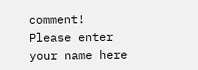comment!
Please enter your name here